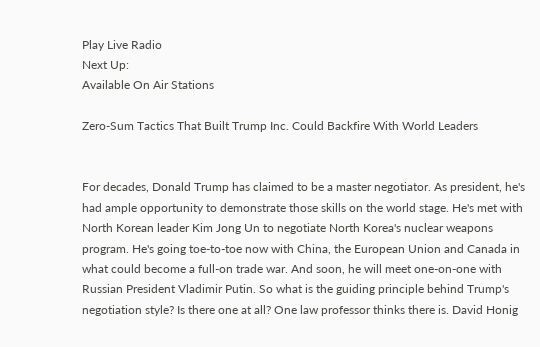Play Live Radio
Next Up:
Available On Air Stations

Zero-Sum Tactics That Built Trump Inc. Could Backfire With World Leaders


For decades, Donald Trump has claimed to be a master negotiator. As president, he's had ample opportunity to demonstrate those skills on the world stage. He's met with North Korean leader Kim Jong Un to negotiate North Korea's nuclear weapons program. He's going toe-to-toe now with China, the European Union and Canada in what could become a full-on trade war. And soon, he will meet one-on-one with Russian President Vladimir Putin. So what is the guiding principle behind Trump's negotiation style? Is there one at all? One law professor thinks there is. David Honig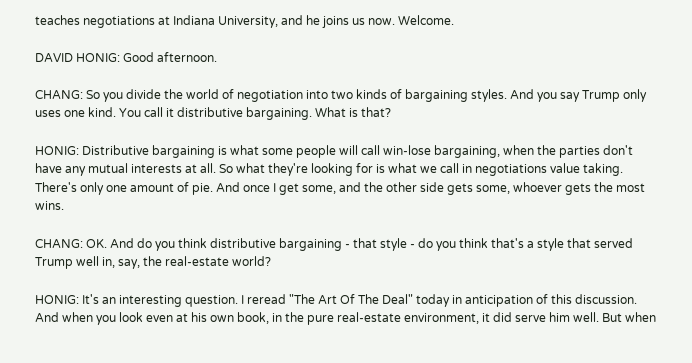teaches negotiations at Indiana University, and he joins us now. Welcome.

DAVID HONIG: Good afternoon.

CHANG: So you divide the world of negotiation into two kinds of bargaining styles. And you say Trump only uses one kind. You call it distributive bargaining. What is that?

HONIG: Distributive bargaining is what some people will call win-lose bargaining, when the parties don't have any mutual interests at all. So what they're looking for is what we call in negotiations value taking. There's only one amount of pie. And once I get some, and the other side gets some, whoever gets the most wins.

CHANG: OK. And do you think distributive bargaining - that style - do you think that's a style that served Trump well in, say, the real-estate world?

HONIG: It's an interesting question. I reread "The Art Of The Deal" today in anticipation of this discussion. And when you look even at his own book, in the pure real-estate environment, it did serve him well. But when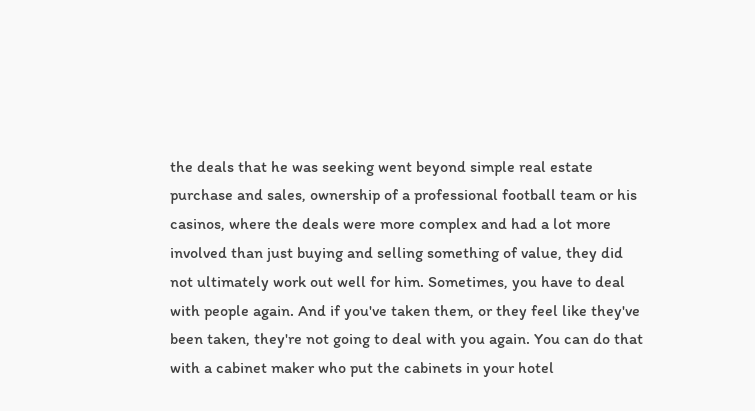the deals that he was seeking went beyond simple real estate purchase and sales, ownership of a professional football team or his casinos, where the deals were more complex and had a lot more involved than just buying and selling something of value, they did not ultimately work out well for him. Sometimes, you have to deal with people again. And if you've taken them, or they feel like they've been taken, they're not going to deal with you again. You can do that with a cabinet maker who put the cabinets in your hotel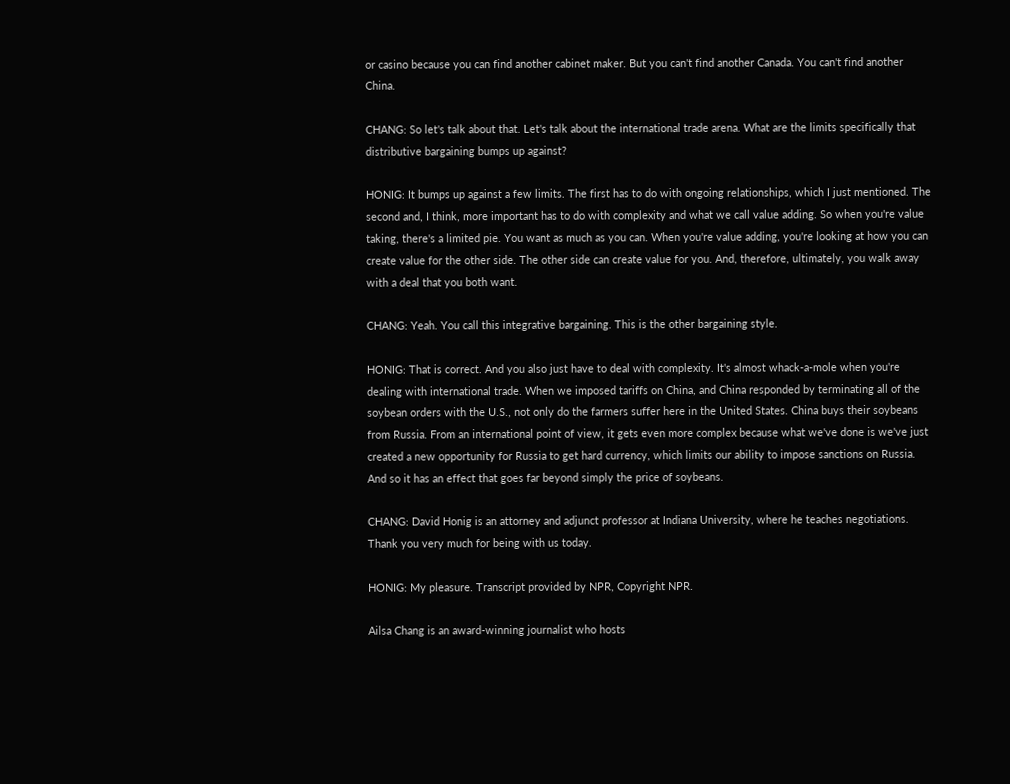or casino because you can find another cabinet maker. But you can't find another Canada. You can't find another China.

CHANG: So let's talk about that. Let's talk about the international trade arena. What are the limits specifically that distributive bargaining bumps up against?

HONIG: It bumps up against a few limits. The first has to do with ongoing relationships, which I just mentioned. The second and, I think, more important has to do with complexity and what we call value adding. So when you're value taking, there's a limited pie. You want as much as you can. When you're value adding, you're looking at how you can create value for the other side. The other side can create value for you. And, therefore, ultimately, you walk away with a deal that you both want.

CHANG: Yeah. You call this integrative bargaining. This is the other bargaining style.

HONIG: That is correct. And you also just have to deal with complexity. It's almost whack-a-mole when you're dealing with international trade. When we imposed tariffs on China, and China responded by terminating all of the soybean orders with the U.S., not only do the farmers suffer here in the United States. China buys their soybeans from Russia. From an international point of view, it gets even more complex because what we've done is we've just created a new opportunity for Russia to get hard currency, which limits our ability to impose sanctions on Russia. And so it has an effect that goes far beyond simply the price of soybeans.

CHANG: David Honig is an attorney and adjunct professor at Indiana University, where he teaches negotiations. Thank you very much for being with us today.

HONIG: My pleasure. Transcript provided by NPR, Copyright NPR.

Ailsa Chang is an award-winning journalist who hosts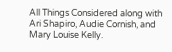All Things Considered along with Ari Shapiro, Audie Cornish, and Mary Louise Kelly.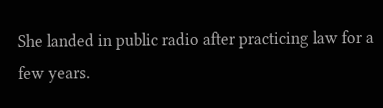She landed in public radio after practicing law for a few years.